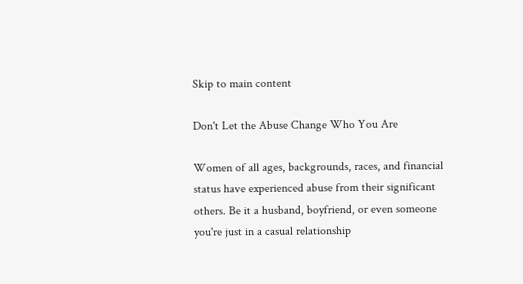Skip to main content

Don't Let the Abuse Change Who You Are

Women of all ages, backgrounds, races, and financial status have experienced abuse from their significant others. Be it a husband, boyfriend, or even someone you're just in a casual relationship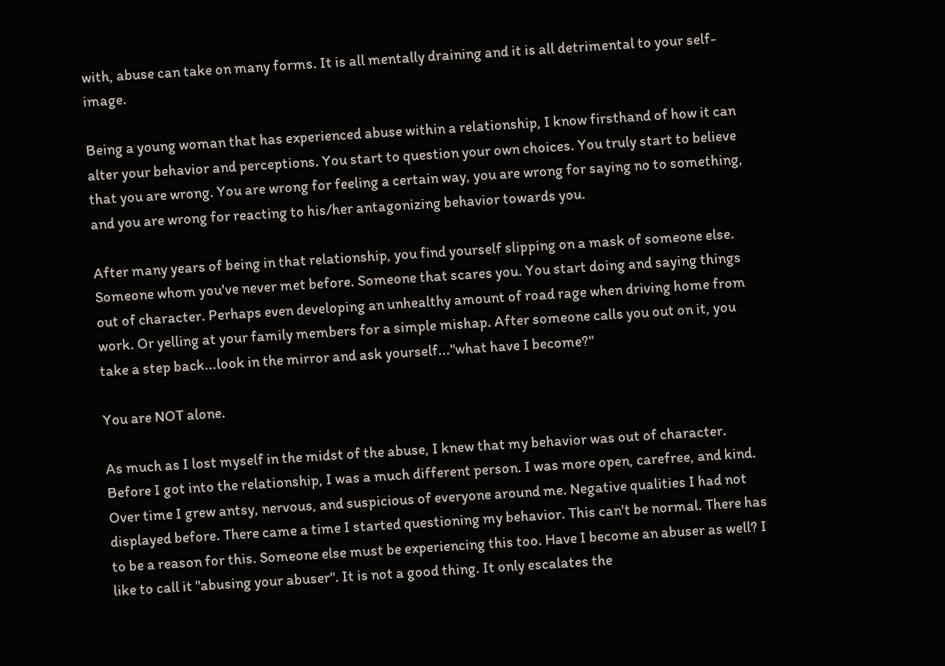with, abuse can take on many forms. It is all mentally draining and it is all detrimental to your self-image.

Being a young woman that has experienced abuse within a relationship, I know firsthand of how it can alter your behavior and perceptions. You start to question your own choices. You truly start to believe that you are wrong. You are wrong for feeling a certain way, you are wrong for saying no to something, and you are wrong for reacting to his/her antagonizing behavior towards you.

After many years of being in that relationship, you find yourself slipping on a mask of someone else. Someone whom you've never met before. Someone that scares you. You start doing and saying things out of character. Perhaps even developing an unhealthy amount of road rage when driving home from work. Or yelling at your family members for a simple mishap. After someone calls you out on it, you take a step back...look in the mirror and ask yourself..."what have I become?"

You are NOT alone.

As much as I lost myself in the midst of the abuse, I knew that my behavior was out of character. Before I got into the relationship, I was a much different person. I was more open, carefree, and kind. Over time I grew antsy, nervous, and suspicious of everyone around me. Negative qualities I had not displayed before. There came a time I started questioning my behavior. This can't be normal. There has to be a reason for this. Someone else must be experiencing this too. Have I become an abuser as well? I like to call it "abusing your abuser". It is not a good thing. It only escalates the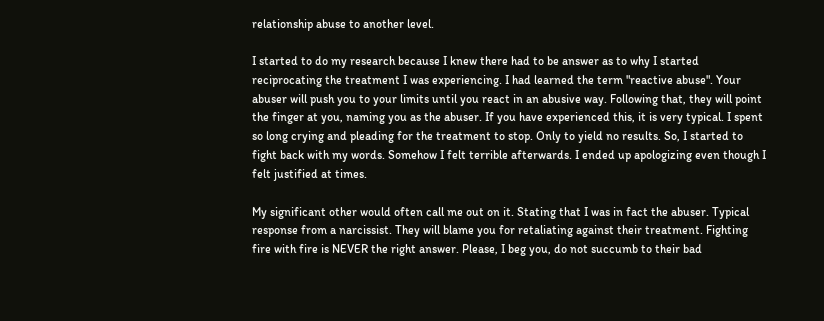relationship abuse to another level.

I started to do my research because I knew there had to be answer as to why I started reciprocating the treatment I was experiencing. I had learned the term "reactive abuse". Your abuser will push you to your limits until you react in an abusive way. Following that, they will point the finger at you, naming you as the abuser. If you have experienced this, it is very typical. I spent so long crying and pleading for the treatment to stop. Only to yield no results. So, I started to fight back with my words. Somehow I felt terrible afterwards. I ended up apologizing even though I felt justified at times.

My significant other would often call me out on it. Stating that I was in fact the abuser. Typical response from a narcissist. They will blame you for retaliating against their treatment. Fighting fire with fire is NEVER the right answer. Please, I beg you, do not succumb to their bad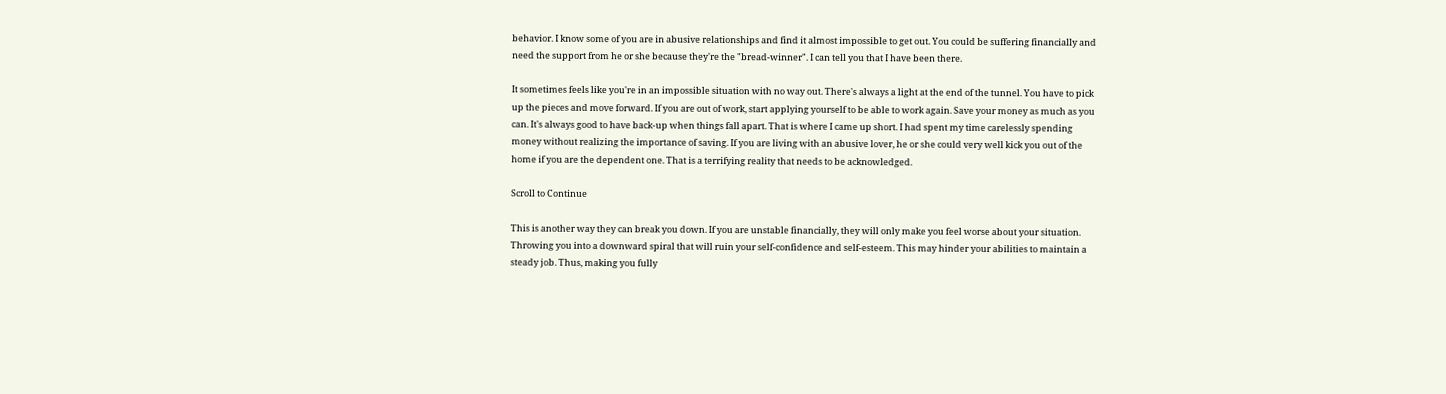behavior. I know some of you are in abusive relationships and find it almost impossible to get out. You could be suffering financially and need the support from he or she because they're the "bread-winner". I can tell you that I have been there.

It sometimes feels like you're in an impossible situation with no way out. There's always a light at the end of the tunnel. You have to pick up the pieces and move forward. If you are out of work, start applying yourself to be able to work again. Save your money as much as you can. It's always good to have back-up when things fall apart. That is where I came up short. I had spent my time carelessly spending money without realizing the importance of saving. If you are living with an abusive lover, he or she could very well kick you out of the home if you are the dependent one. That is a terrifying reality that needs to be acknowledged.

Scroll to Continue

This is another way they can break you down. If you are unstable financially, they will only make you feel worse about your situation. Throwing you into a downward spiral that will ruin your self-confidence and self-esteem. This may hinder your abilities to maintain a steady job. Thus, making you fully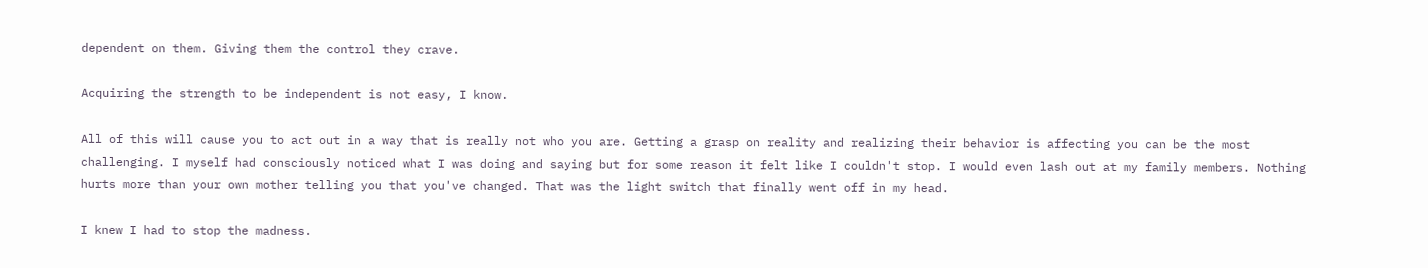dependent on them. Giving them the control they crave.

Acquiring the strength to be independent is not easy, I know.

All of this will cause you to act out in a way that is really not who you are. Getting a grasp on reality and realizing their behavior is affecting you can be the most challenging. I myself had consciously noticed what I was doing and saying but for some reason it felt like I couldn't stop. I would even lash out at my family members. Nothing hurts more than your own mother telling you that you've changed. That was the light switch that finally went off in my head.

I knew I had to stop the madness.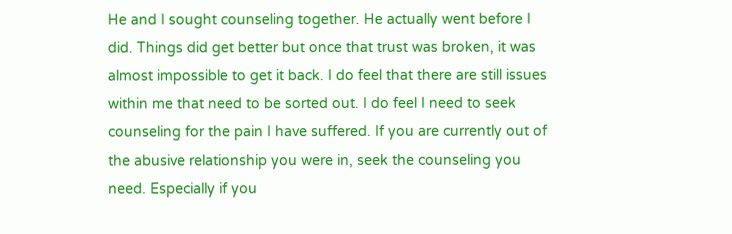He and I sought counseling together. He actually went before I did. Things did get better but once that trust was broken, it was almost impossible to get it back. I do feel that there are still issues within me that need to be sorted out. I do feel I need to seek counseling for the pain I have suffered. If you are currently out of the abusive relationship you were in, seek the counseling you need. Especially if you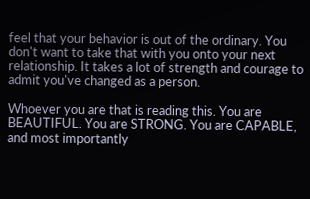feel that your behavior is out of the ordinary. You don't want to take that with you onto your next relationship. It takes a lot of strength and courage to admit you've changed as a person.

Whoever you are that is reading this. You are BEAUTIFUL. You are STRONG. You are CAPABLE, and most importantly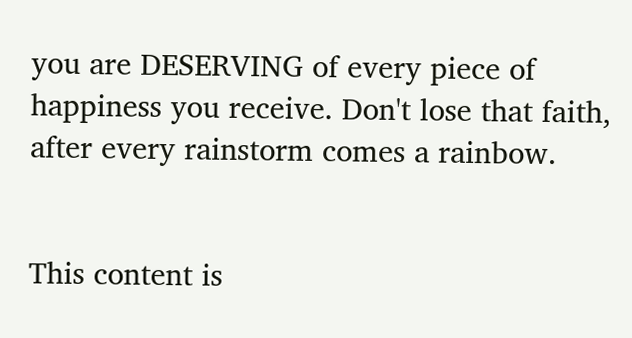you are DESERVING of every piece of happiness you receive. Don't lose that faith, after every rainstorm comes a rainbow.


This content is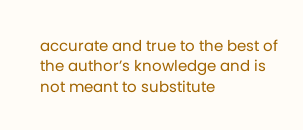accurate and true to the best of the author’s knowledge and is not meant to substitute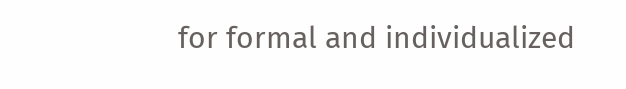for formal and individualized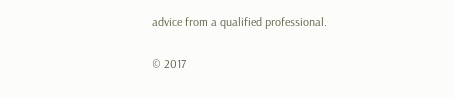advice from a qualified professional.

© 2017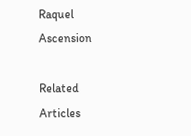Raquel Ascension

Related Articles